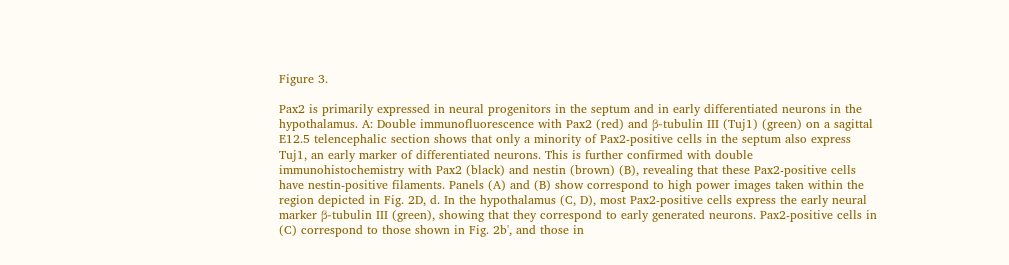Figure 3.

Pax2 is primarily expressed in neural progenitors in the septum and in early differentiated neurons in the hypothalamus. A: Double immunofluorescence with Pax2 (red) and β-tubulin III (Tuj1) (green) on a sagittal E12.5 telencephalic section shows that only a minority of Pax2-positive cells in the septum also express Tuj1, an early marker of differentiated neurons. This is further confirmed with double immunohistochemistry with Pax2 (black) and nestin (brown) (B), revealing that these Pax2-positive cells have nestin-positive filaments. Panels (A) and (B) show correspond to high power images taken within the region depicted in Fig. 2D, d. In the hypothalamus (C, D), most Pax2-positive cells express the early neural marker β-tubulin III (green), showing that they correspond to early generated neurons. Pax2-positive cells in (C) correspond to those shown in Fig. 2b', and those in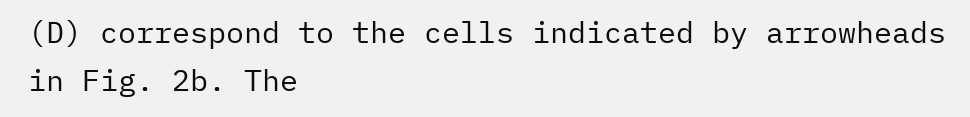(D) correspond to the cells indicated by arrowheads in Fig. 2b. The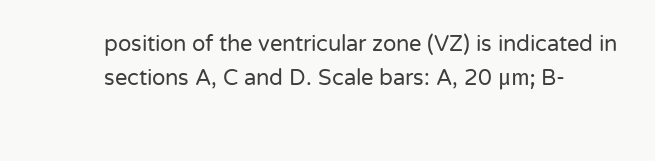position of the ventricular zone (VZ) is indicated in sections A, C and D. Scale bars: A, 20 μm; B-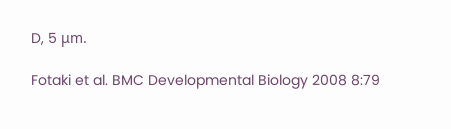D, 5 μm.

Fotaki et al. BMC Developmental Biology 2008 8:79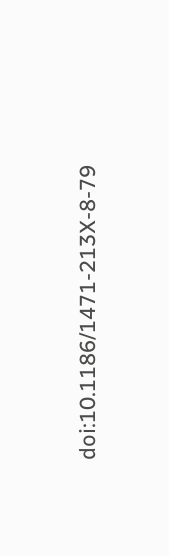doi:10.1186/1471-213X-8-79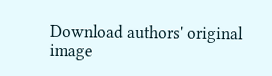Download authors' original image